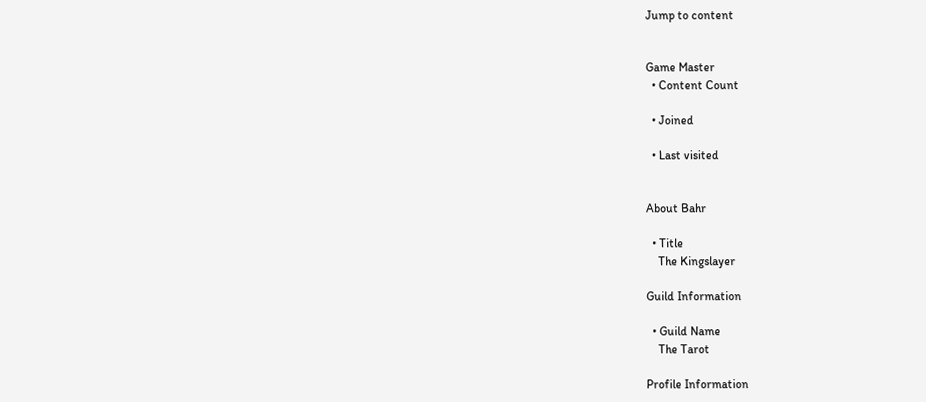Jump to content


Game Master
  • Content Count

  • Joined

  • Last visited


About Bahr

  • Title
    The Kingslayer

Guild Information

  • Guild Name
    The Tarot

Profile Information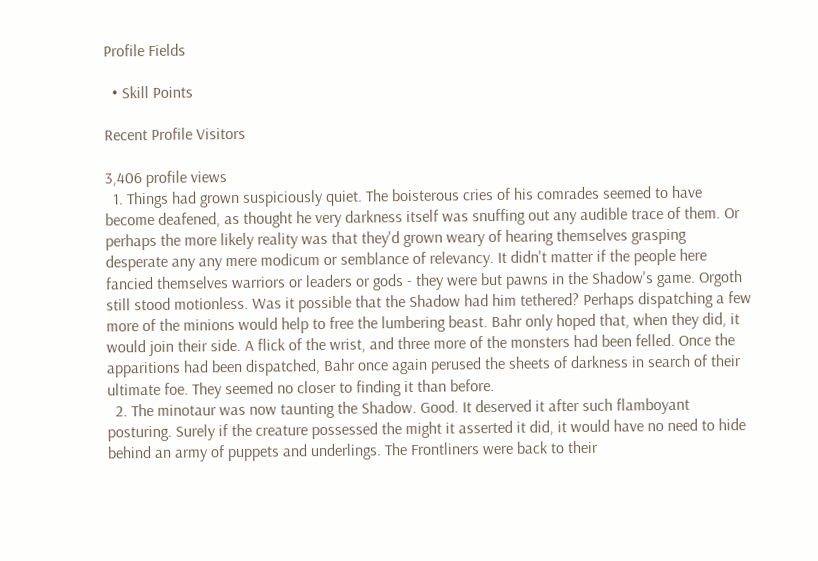Profile Fields

  • Skill Points

Recent Profile Visitors

3,406 profile views
  1. Things had grown suspiciously quiet. The boisterous cries of his comrades seemed to have become deafened, as thought he very darkness itself was snuffing out any audible trace of them. Or perhaps the more likely reality was that they'd grown weary of hearing themselves grasping desperate any any mere modicum or semblance of relevancy. It didn't matter if the people here fancied themselves warriors or leaders or gods - they were but pawns in the Shadow's game. Orgoth still stood motionless. Was it possible that the Shadow had him tethered? Perhaps dispatching a few more of the minions would help to free the lumbering beast. Bahr only hoped that, when they did, it would join their side. A flick of the wrist, and three more of the monsters had been felled. Once the apparitions had been dispatched, Bahr once again perused the sheets of darkness in search of their ultimate foe. They seemed no closer to finding it than before.
  2. The minotaur was now taunting the Shadow. Good. It deserved it after such flamboyant posturing. Surely if the creature possessed the might it asserted it did, it would have no need to hide behind an army of puppets and underlings. The Frontliners were back to their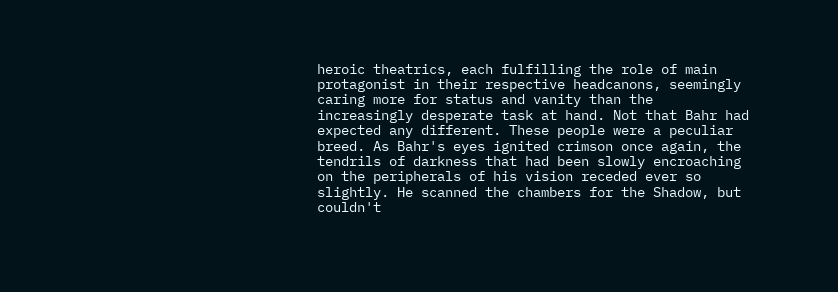heroic theatrics, each fulfilling the role of main protagonist in their respective headcanons, seemingly caring more for status and vanity than the increasingly desperate task at hand. Not that Bahr had expected any different. These people were a peculiar breed. As Bahr's eyes ignited crimson once again, the tendrils of darkness that had been slowly encroaching on the peripherals of his vision receded ever so slightly. He scanned the chambers for the Shadow, but couldn't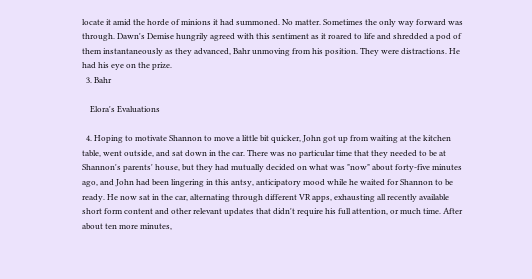locate it amid the horde of minions it had summoned. No matter. Sometimes the only way forward was through. Dawn's Demise hungrily agreed with this sentiment as it roared to life and shredded a pod of them instantaneously as they advanced, Bahr unmoving from his position. They were distractions. He had his eye on the prize.
  3. Bahr

    Elora's Evaluations

  4. Hoping to motivate Shannon to move a little bit quicker, John got up from waiting at the kitchen table, went outside, and sat down in the car. There was no particular time that they needed to be at Shannon's parents' house, but they had mutually decided on what was "now" about forty-five minutes ago, and John had been lingering in this antsy, anticipatory mood while he waited for Shannon to be ready. He now sat in the car, alternating through different VR apps, exhausting all recently available short form content and other relevant updates that didn't require his full attention, or much time. After about ten more minutes,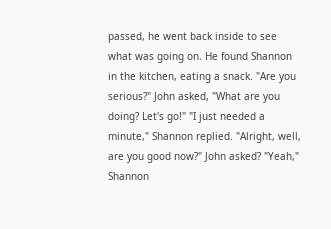passed, he went back inside to see what was going on. He found Shannon in the kitchen, eating a snack. "Are you serious?" John asked, "What are you doing? Let's go!" "I just needed a minute," Shannon replied. "Alright, well, are you good now?" John asked? "Yeah," Shannon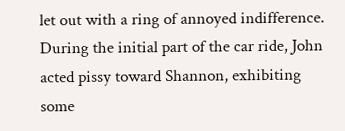let out with a ring of annoyed indifference. During the initial part of the car ride, John acted pissy toward Shannon, exhibiting some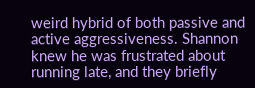weird hybrid of both passive and active aggressiveness. Shannon knew he was frustrated about running late, and they briefly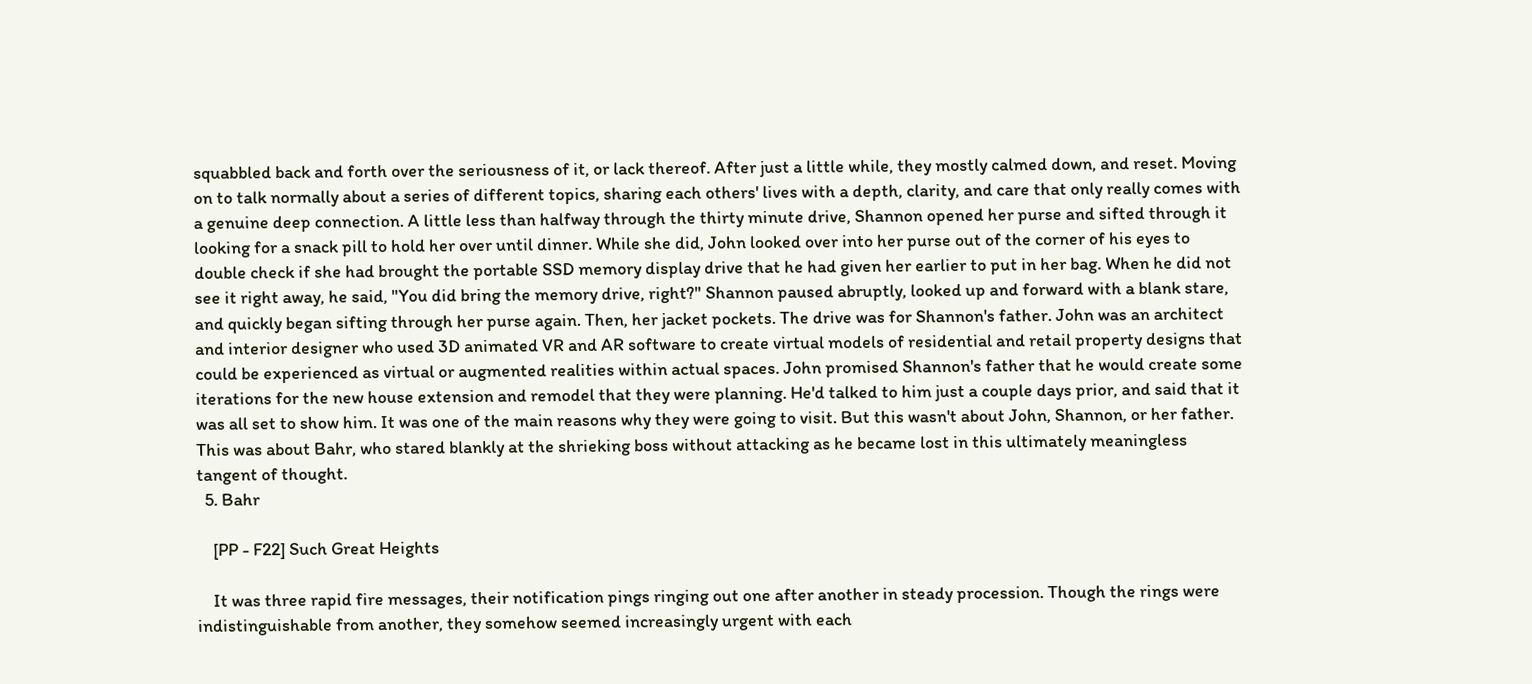squabbled back and forth over the seriousness of it, or lack thereof. After just a little while, they mostly calmed down, and reset. Moving on to talk normally about a series of different topics, sharing each others' lives with a depth, clarity, and care that only really comes with a genuine deep connection. A little less than halfway through the thirty minute drive, Shannon opened her purse and sifted through it looking for a snack pill to hold her over until dinner. While she did, John looked over into her purse out of the corner of his eyes to double check if she had brought the portable SSD memory display drive that he had given her earlier to put in her bag. When he did not see it right away, he said, "You did bring the memory drive, right?" Shannon paused abruptly, looked up and forward with a blank stare, and quickly began sifting through her purse again. Then, her jacket pockets. The drive was for Shannon's father. John was an architect and interior designer who used 3D animated VR and AR software to create virtual models of residential and retail property designs that could be experienced as virtual or augmented realities within actual spaces. John promised Shannon's father that he would create some iterations for the new house extension and remodel that they were planning. He'd talked to him just a couple days prior, and said that it was all set to show him. It was one of the main reasons why they were going to visit. But this wasn't about John, Shannon, or her father. This was about Bahr, who stared blankly at the shrieking boss without attacking as he became lost in this ultimately meaningless tangent of thought.
  5. Bahr

    [PP - F22] Such Great Heights

    It was three rapid fire messages, their notification pings ringing out one after another in steady procession. Though the rings were indistinguishable from another, they somehow seemed increasingly urgent with each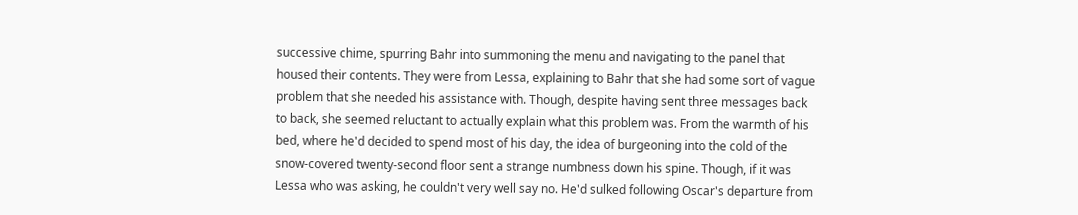successive chime, spurring Bahr into summoning the menu and navigating to the panel that housed their contents. They were from Lessa, explaining to Bahr that she had some sort of vague problem that she needed his assistance with. Though, despite having sent three messages back to back, she seemed reluctant to actually explain what this problem was. From the warmth of his bed, where he'd decided to spend most of his day, the idea of burgeoning into the cold of the snow-covered twenty-second floor sent a strange numbness down his spine. Though, if it was Lessa who was asking, he couldn't very well say no. He'd sulked following Oscar's departure from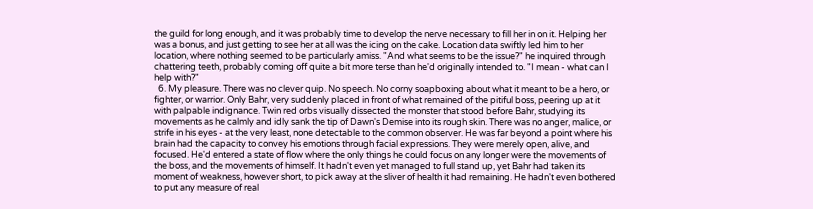the guild for long enough, and it was probably time to develop the nerve necessary to fill her in on it. Helping her was a bonus, and just getting to see her at all was the icing on the cake. Location data swiftly led him to her location, where nothing seemed to be particularly amiss. "And what seems to be the issue?" he inquired through chattering teeth, probably coming off quite a bit more terse than he'd originally intended to. "I mean - what can I help with?"
  6. My pleasure. There was no clever quip. No speech. No corny soapboxing about what it meant to be a hero, or fighter, or warrior. Only Bahr, very suddenly placed in front of what remained of the pitiful boss, peering up at it with palpable indignance. Twin red orbs visually dissected the monster that stood before Bahr, studying its movements as he calmly and idly sank the tip of Dawn's Demise into its rough skin. There was no anger, malice, or strife in his eyes - at the very least, none detectable to the common observer. He was far beyond a point where his brain had the capacity to convey his emotions through facial expressions. They were merely open, alive, and focused. He'd entered a state of flow where the only things he could focus on any longer were the movements of the boss, and the movements of himself. It hadn't even yet managed to full stand up, yet Bahr had taken its moment of weakness, however short, to pick away at the sliver of health it had remaining. He hadn't even bothered to put any measure of real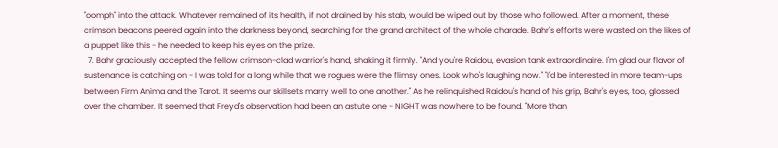"oomph" into the attack. Whatever remained of its health, if not drained by his stab, would be wiped out by those who followed. After a moment, these crimson beacons peered again into the darkness beyond, searching for the grand architect of the whole charade. Bahr's efforts were wasted on the likes of a puppet like this - he needed to keep his eyes on the prize.
  7. Bahr graciously accepted the fellow crimson-clad warrior's hand, shaking it firmly. "And you're Raidou, evasion tank extraordinaire. I'm glad our flavor of sustenance is catching on - I was told for a long while that we rogues were the flimsy ones. Look who's laughing now." "I'd be interested in more team-ups between Firm Anima and the Tarot. It seems our skillsets marry well to one another." As he relinquished Raidou's hand of his grip, Bahr's eyes, too, glossed over the chamber. It seemed that Freyd's observation had been an astute one - NIGHT was nowhere to be found. "More than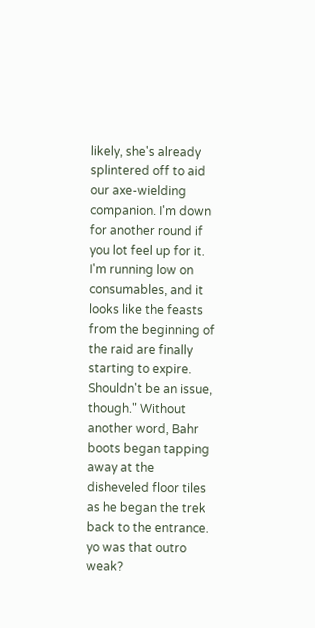likely, she's already splintered off to aid our axe-wielding companion. I'm down for another round if you lot feel up for it. I'm running low on consumables, and it looks like the feasts from the beginning of the raid are finally starting to expire. Shouldn't be an issue, though." Without another word, Bahr boots began tapping away at the disheveled floor tiles as he began the trek back to the entrance. yo was that outro weak?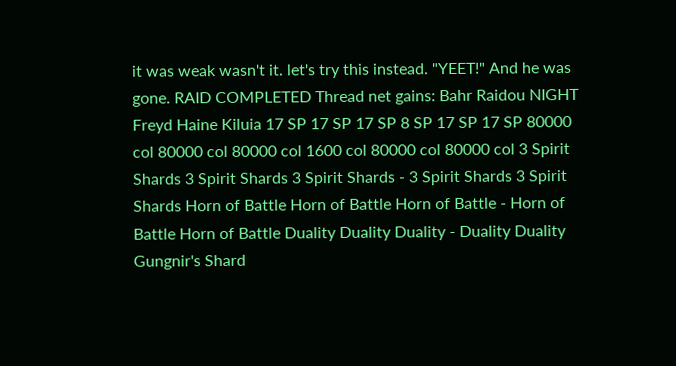it was weak wasn't it. let's try this instead. "YEET!" And he was gone. RAID COMPLETED Thread net gains: Bahr Raidou NIGHT Freyd Haine Kiluia 17 SP 17 SP 17 SP 8 SP 17 SP 17 SP 80000 col 80000 col 80000 col 1600 col 80000 col 80000 col 3 Spirit Shards 3 Spirit Shards 3 Spirit Shards - 3 Spirit Shards 3 Spirit Shards Horn of Battle Horn of Battle Horn of Battle - Horn of Battle Horn of Battle Duality Duality Duality - Duality Duality Gungnir's Shard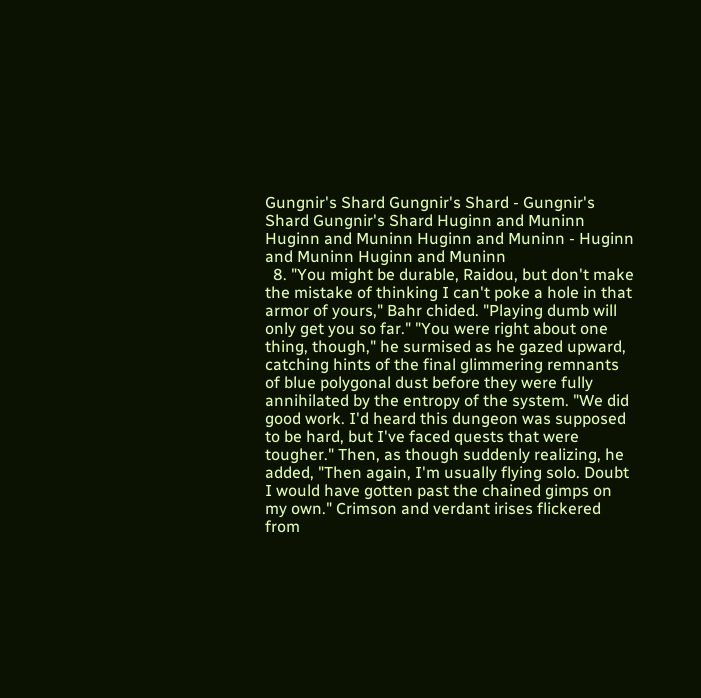Gungnir's Shard Gungnir's Shard - Gungnir's Shard Gungnir's Shard Huginn and Muninn Huginn and Muninn Huginn and Muninn - Huginn and Muninn Huginn and Muninn
  8. "You might be durable, Raidou, but don't make the mistake of thinking I can't poke a hole in that armor of yours," Bahr chided. "Playing dumb will only get you so far." "You were right about one thing, though," he surmised as he gazed upward, catching hints of the final glimmering remnants of blue polygonal dust before they were fully annihilated by the entropy of the system. "We did good work. I'd heard this dungeon was supposed to be hard, but I've faced quests that were tougher." Then, as though suddenly realizing, he added, "Then again, I'm usually flying solo. Doubt I would have gotten past the chained gimps on my own." Crimson and verdant irises flickered from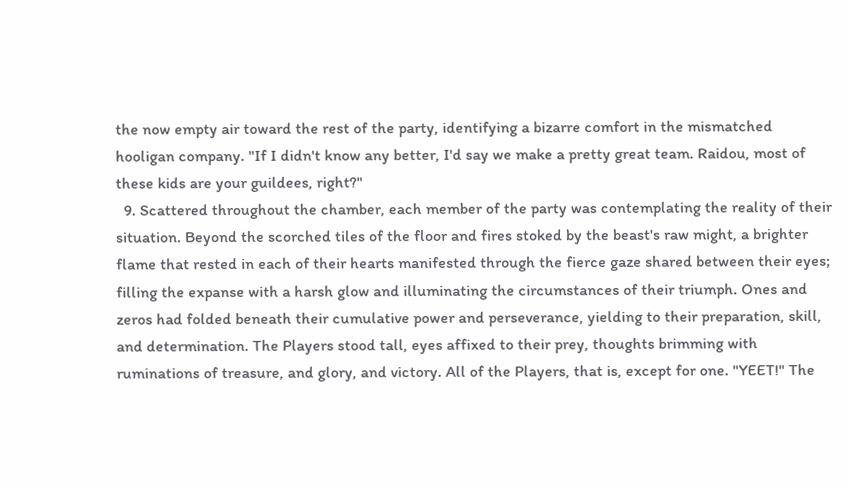the now empty air toward the rest of the party, identifying a bizarre comfort in the mismatched hooligan company. "If I didn't know any better, I'd say we make a pretty great team. Raidou, most of these kids are your guildees, right?"
  9. Scattered throughout the chamber, each member of the party was contemplating the reality of their situation. Beyond the scorched tiles of the floor and fires stoked by the beast's raw might, a brighter flame that rested in each of their hearts manifested through the fierce gaze shared between their eyes; filling the expanse with a harsh glow and illuminating the circumstances of their triumph. Ones and zeros had folded beneath their cumulative power and perseverance, yielding to their preparation, skill, and determination. The Players stood tall, eyes affixed to their prey, thoughts brimming with ruminations of treasure, and glory, and victory. All of the Players, that is, except for one. "YEET!" The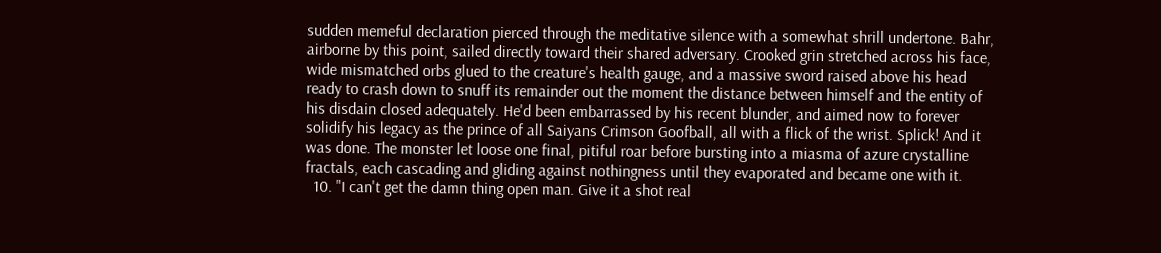sudden memeful declaration pierced through the meditative silence with a somewhat shrill undertone. Bahr, airborne by this point, sailed directly toward their shared adversary. Crooked grin stretched across his face, wide mismatched orbs glued to the creature's health gauge, and a massive sword raised above his head ready to crash down to snuff its remainder out the moment the distance between himself and the entity of his disdain closed adequately. He'd been embarrassed by his recent blunder, and aimed now to forever solidify his legacy as the prince of all Saiyans Crimson Goofball, all with a flick of the wrist. Splick! And it was done. The monster let loose one final, pitiful roar before bursting into a miasma of azure crystalline fractals, each cascading and gliding against nothingness until they evaporated and became one with it.
  10. "I can't get the damn thing open man. Give it a shot real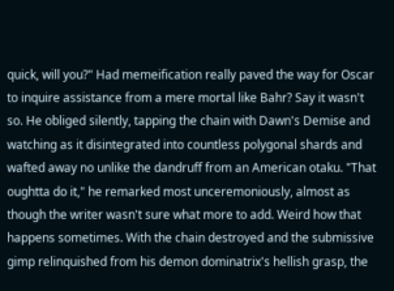quick, will you?" Had memeification really paved the way for Oscar to inquire assistance from a mere mortal like Bahr? Say it wasn't so. He obliged silently, tapping the chain with Dawn's Demise and watching as it disintegrated into countless polygonal shards and wafted away no unlike the dandruff from an American otaku. "That oughtta do it," he remarked most unceremoniously, almost as though the writer wasn't sure what more to add. Weird how that happens sometimes. With the chain destroyed and the submissive gimp relinquished from his demon dominatrix's hellish grasp, the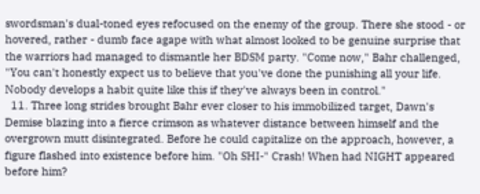swordsman's dual-toned eyes refocused on the enemy of the group. There she stood - or hovered, rather - dumb face agape with what almost looked to be genuine surprise that the warriors had managed to dismantle her BDSM party. "Come now," Bahr challenged, "You can't honestly expect us to believe that you've done the punishing all your life. Nobody develops a habit quite like this if they've always been in control."
  11. Three long strides brought Bahr ever closer to his immobilized target, Dawn's Demise blazing into a fierce crimson as whatever distance between himself and the overgrown mutt disintegrated. Before he could capitalize on the approach, however, a figure flashed into existence before him. "Oh SHI-" Crash! When had NIGHT appeared before him?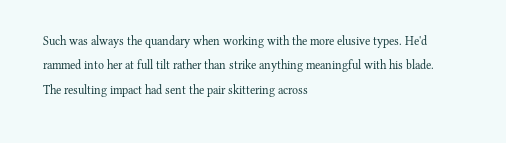Such was always the quandary when working with the more elusive types. He'd rammed into her at full tilt rather than strike anything meaningful with his blade. The resulting impact had sent the pair skittering across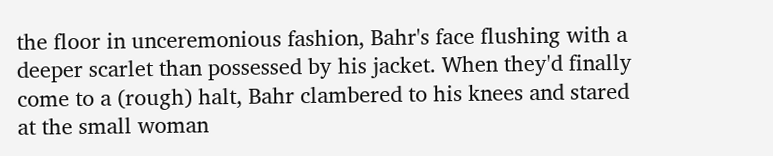the floor in unceremonious fashion, Bahr's face flushing with a deeper scarlet than possessed by his jacket. When they'd finally come to a (rough) halt, Bahr clambered to his knees and stared at the small woman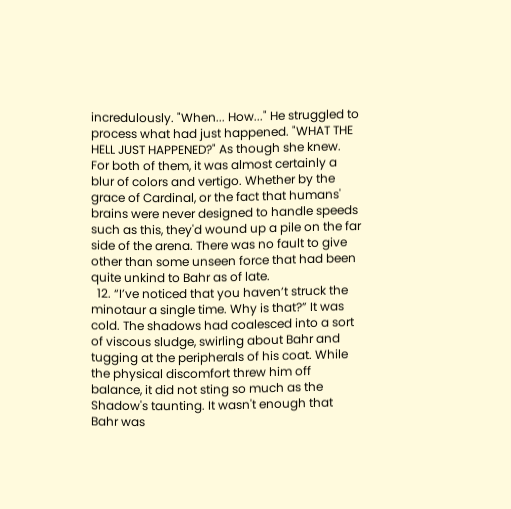incredulously. "When... How..." He struggled to process what had just happened. "WHAT THE HELL JUST HAPPENED?" As though she knew. For both of them, it was almost certainly a blur of colors and vertigo. Whether by the grace of Cardinal, or the fact that humans' brains were never designed to handle speeds such as this, they'd wound up a pile on the far side of the arena. There was no fault to give other than some unseen force that had been quite unkind to Bahr as of late.
  12. “I’ve noticed that you haven’t struck the minotaur a single time. Why is that?” It was cold. The shadows had coalesced into a sort of viscous sludge, swirling about Bahr and tugging at the peripherals of his coat. While the physical discomfort threw him off balance, it did not sting so much as the Shadow's taunting. It wasn't enough that Bahr was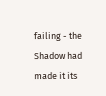failing - the Shadow had made it its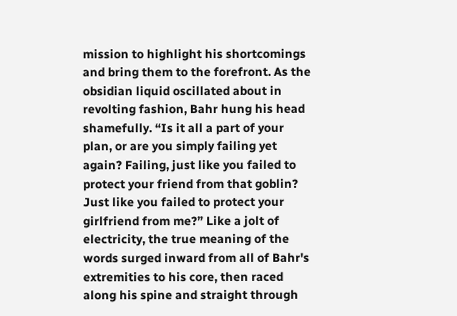mission to highlight his shortcomings and bring them to the forefront. As the obsidian liquid oscillated about in revolting fashion, Bahr hung his head shamefully. “Is it all a part of your plan, or are you simply failing yet again? Failing, just like you failed to protect your friend from that goblin? Just like you failed to protect your girlfriend from me?” Like a jolt of electricity, the true meaning of the words surged inward from all of Bahr's extremities to his core, then raced along his spine and straight through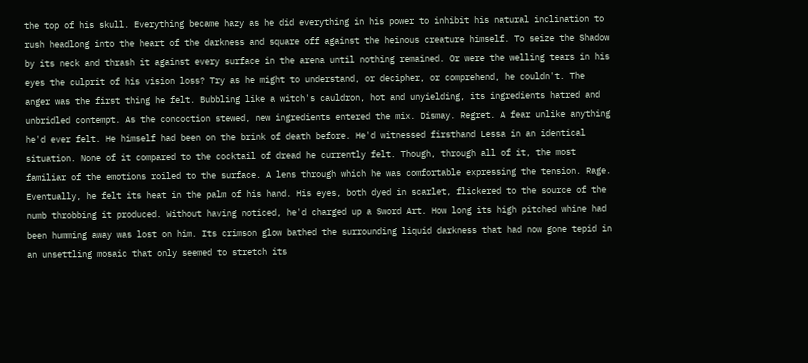the top of his skull. Everything became hazy as he did everything in his power to inhibit his natural inclination to rush headlong into the heart of the darkness and square off against the heinous creature himself. To seize the Shadow by its neck and thrash it against every surface in the arena until nothing remained. Or were the welling tears in his eyes the culprit of his vision loss? Try as he might to understand, or decipher, or comprehend, he couldn't. The anger was the first thing he felt. Bubbling like a witch's cauldron, hot and unyielding, its ingredients hatred and unbridled contempt. As the concoction stewed, new ingredients entered the mix. Dismay. Regret. A fear unlike anything he'd ever felt. He himself had been on the brink of death before. He'd witnessed firsthand Lessa in an identical situation. None of it compared to the cocktail of dread he currently felt. Though, through all of it, the most familiar of the emotions roiled to the surface. A lens through which he was comfortable expressing the tension. Rage. Eventually, he felt its heat in the palm of his hand. His eyes, both dyed in scarlet, flickered to the source of the numb throbbing it produced. Without having noticed, he'd charged up a Sword Art. How long its high pitched whine had been humming away was lost on him. Its crimson glow bathed the surrounding liquid darkness that had now gone tepid in an unsettling mosaic that only seemed to stretch its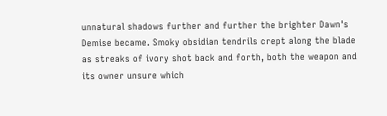unnatural shadows further and further the brighter Dawn's Demise became. Smoky obsidian tendrils crept along the blade as streaks of ivory shot back and forth, both the weapon and its owner unsure which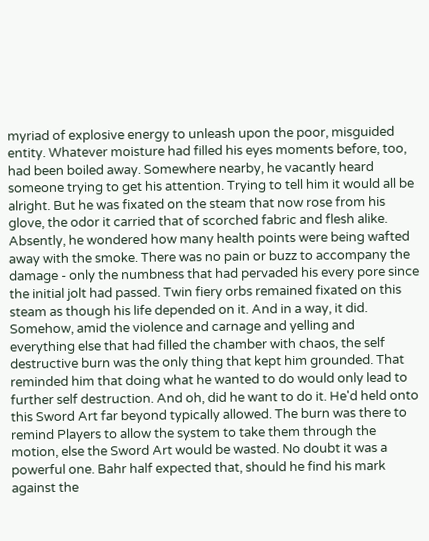myriad of explosive energy to unleash upon the poor, misguided entity. Whatever moisture had filled his eyes moments before, too, had been boiled away. Somewhere nearby, he vacantly heard someone trying to get his attention. Trying to tell him it would all be alright. But he was fixated on the steam that now rose from his glove, the odor it carried that of scorched fabric and flesh alike. Absently, he wondered how many health points were being wafted away with the smoke. There was no pain or buzz to accompany the damage - only the numbness that had pervaded his every pore since the initial jolt had passed. Twin fiery orbs remained fixated on this steam as though his life depended on it. And in a way, it did. Somehow, amid the violence and carnage and yelling and everything else that had filled the chamber with chaos, the self destructive burn was the only thing that kept him grounded. That reminded him that doing what he wanted to do would only lead to further self destruction. And oh, did he want to do it. He'd held onto this Sword Art far beyond typically allowed. The burn was there to remind Players to allow the system to take them through the motion, else the Sword Art would be wasted. No doubt it was a powerful one. Bahr half expected that, should he find his mark against the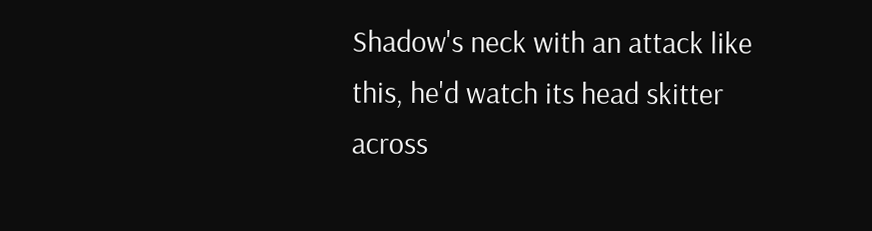Shadow's neck with an attack like this, he'd watch its head skitter across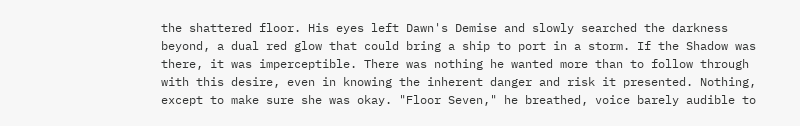the shattered floor. His eyes left Dawn's Demise and slowly searched the darkness beyond, a dual red glow that could bring a ship to port in a storm. If the Shadow was there, it was imperceptible. There was nothing he wanted more than to follow through with this desire, even in knowing the inherent danger and risk it presented. Nothing, except to make sure she was okay. "Floor Seven," he breathed, voice barely audible to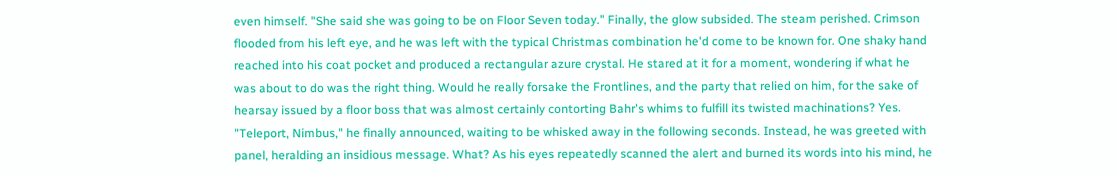even himself. "She said she was going to be on Floor Seven today." Finally, the glow subsided. The steam perished. Crimson flooded from his left eye, and he was left with the typical Christmas combination he'd come to be known for. One shaky hand reached into his coat pocket and produced a rectangular azure crystal. He stared at it for a moment, wondering if what he was about to do was the right thing. Would he really forsake the Frontlines, and the party that relied on him, for the sake of hearsay issued by a floor boss that was almost certainly contorting Bahr's whims to fulfill its twisted machinations? Yes. "Teleport, Nimbus," he finally announced, waiting to be whisked away in the following seconds. Instead, he was greeted with panel, heralding an insidious message. What? As his eyes repeatedly scanned the alert and burned its words into his mind, he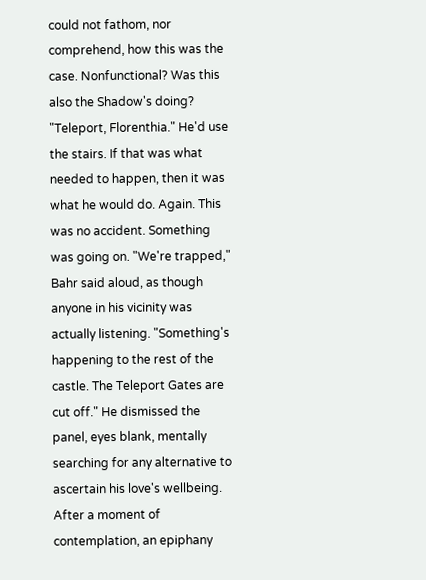could not fathom, nor comprehend, how this was the case. Nonfunctional? Was this also the Shadow's doing? "Teleport, Florenthia." He'd use the stairs. If that was what needed to happen, then it was what he would do. Again. This was no accident. Something was going on. "We're trapped," Bahr said aloud, as though anyone in his vicinity was actually listening. "Something's happening to the rest of the castle. The Teleport Gates are cut off." He dismissed the panel, eyes blank, mentally searching for any alternative to ascertain his love's wellbeing. After a moment of contemplation, an epiphany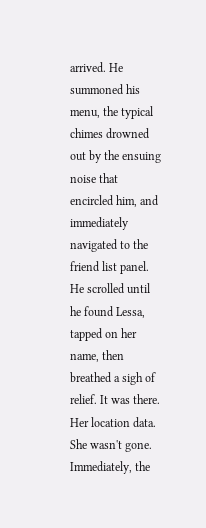arrived. He summoned his menu, the typical chimes drowned out by the ensuing noise that encircled him, and immediately navigated to the friend list panel. He scrolled until he found Lessa, tapped on her name, then breathed a sigh of relief. It was there. Her location data. She wasn't gone. Immediately, the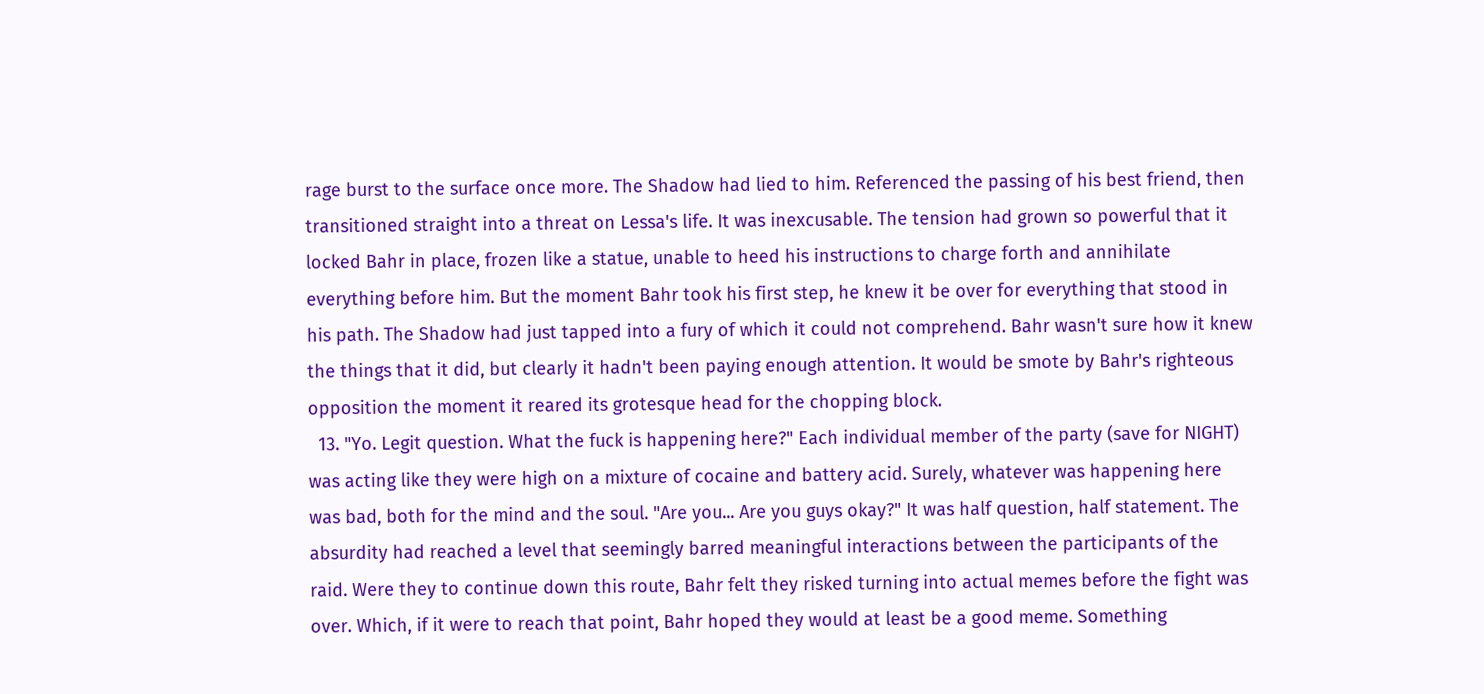rage burst to the surface once more. The Shadow had lied to him. Referenced the passing of his best friend, then transitioned straight into a threat on Lessa's life. It was inexcusable. The tension had grown so powerful that it locked Bahr in place, frozen like a statue, unable to heed his instructions to charge forth and annihilate everything before him. But the moment Bahr took his first step, he knew it be over for everything that stood in his path. The Shadow had just tapped into a fury of which it could not comprehend. Bahr wasn't sure how it knew the things that it did, but clearly it hadn't been paying enough attention. It would be smote by Bahr's righteous opposition the moment it reared its grotesque head for the chopping block.
  13. "Yo. Legit question. What the fuck is happening here?" Each individual member of the party (save for NIGHT) was acting like they were high on a mixture of cocaine and battery acid. Surely, whatever was happening here was bad, both for the mind and the soul. "Are you... Are you guys okay?" It was half question, half statement. The absurdity had reached a level that seemingly barred meaningful interactions between the participants of the raid. Were they to continue down this route, Bahr felt they risked turning into actual memes before the fight was over. Which, if it were to reach that point, Bahr hoped they would at least be a good meme. Something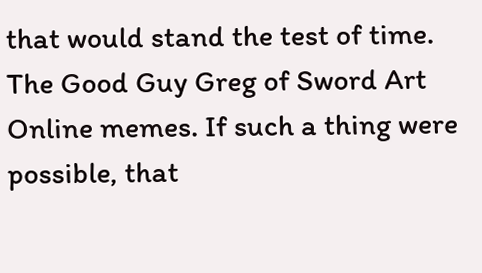that would stand the test of time. The Good Guy Greg of Sword Art Online memes. If such a thing were possible, that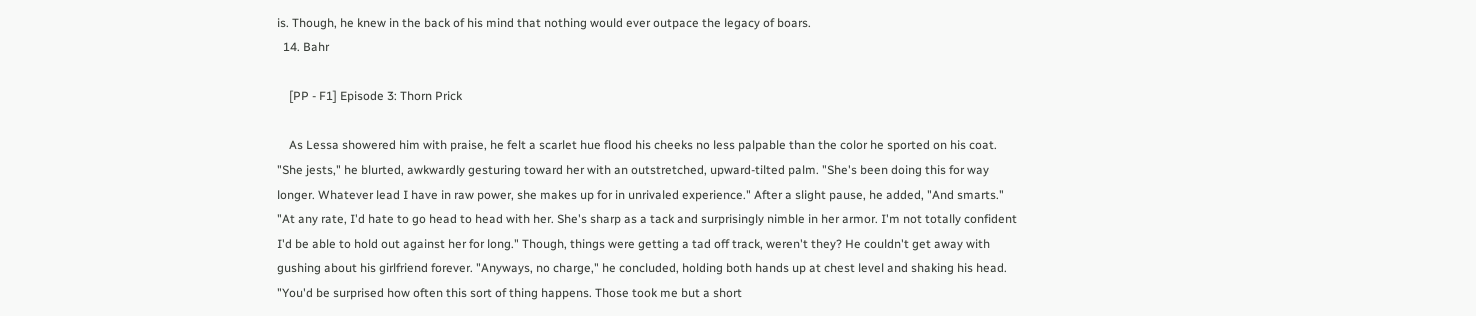is. Though, he knew in the back of his mind that nothing would ever outpace the legacy of boars.
  14. Bahr

    [PP - F1] Episode 3: Thorn Prick

    As Lessa showered him with praise, he felt a scarlet hue flood his cheeks no less palpable than the color he sported on his coat. "She jests," he blurted, awkwardly gesturing toward her with an outstretched, upward-tilted palm. "She's been doing this for way longer. Whatever lead I have in raw power, she makes up for in unrivaled experience." After a slight pause, he added, "And smarts." "At any rate, I'd hate to go head to head with her. She's sharp as a tack and surprisingly nimble in her armor. I'm not totally confident I'd be able to hold out against her for long." Though, things were getting a tad off track, weren't they? He couldn't get away with gushing about his girlfriend forever. "Anyways, no charge," he concluded, holding both hands up at chest level and shaking his head. "You'd be surprised how often this sort of thing happens. Those took me but a short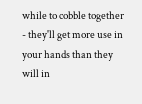while to cobble together - they'll get more use in your hands than they will in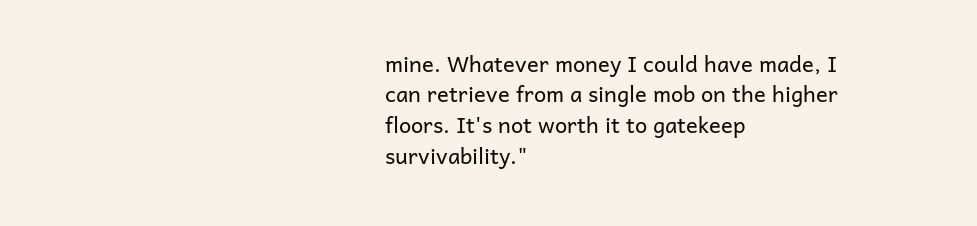mine. Whatever money I could have made, I can retrieve from a single mob on the higher floors. It's not worth it to gatekeep survivability."